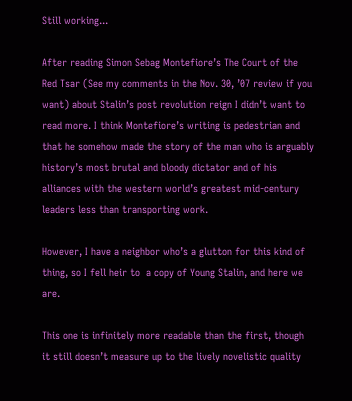Still working...

After reading Simon Sebag Montefiore’s The Court of the Red Tsar (See my comments in the Nov. 30, ’07 review if you want) about Stalin’s post revolution reign I didn’t want to read more. I think Montefiore’s writing is pedestrian and that he somehow made the story of the man who is arguably history’s most brutal and bloody dictator and of his alliances with the western world’s greatest mid-century leaders less than transporting work.

However, I have a neighbor who’s a glutton for this kind of thing, so I fell heir to  a copy of Young Stalin, and here we are.

This one is infinitely more readable than the first, though it still doesn’t measure up to the lively novelistic quality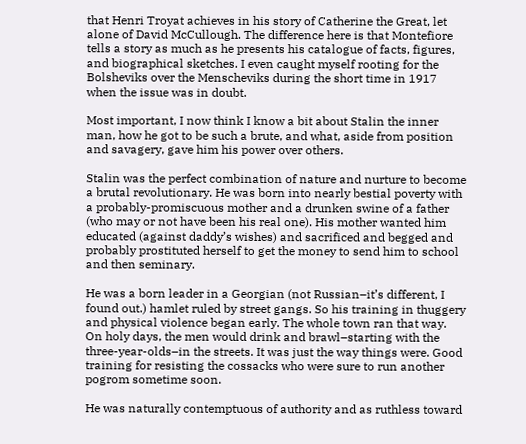that Henri Troyat achieves in his story of Catherine the Great, let alone of David McCullough. The difference here is that Montefiore tells a story as much as he presents his catalogue of facts, figures, and biographical sketches. I even caught myself rooting for the Bolsheviks over the Menscheviks during the short time in 1917 when the issue was in doubt.

Most important, I now think I know a bit about Stalin the inner man, how he got to be such a brute, and what, aside from position and savagery, gave him his power over others.

Stalin was the perfect combination of nature and nurture to become a brutal revolutionary. He was born into nearly bestial poverty with a probably-promiscuous mother and a drunken swine of a father (who may or not have been his real one). His mother wanted him educated (against daddy’s wishes) and sacrificed and begged and probably prostituted herself to get the money to send him to school and then seminary.

He was a born leader in a Georgian (not Russian–it’s different, I found out.) hamlet ruled by street gangs. So his training in thuggery and physical violence began early. The whole town ran that way. On holy days, the men would drink and brawl–starting with the three-year-olds–in the streets. It was just the way things were. Good training for resisting the cossacks who were sure to run another pogrom sometime soon.

He was naturally contemptuous of authority and as ruthless toward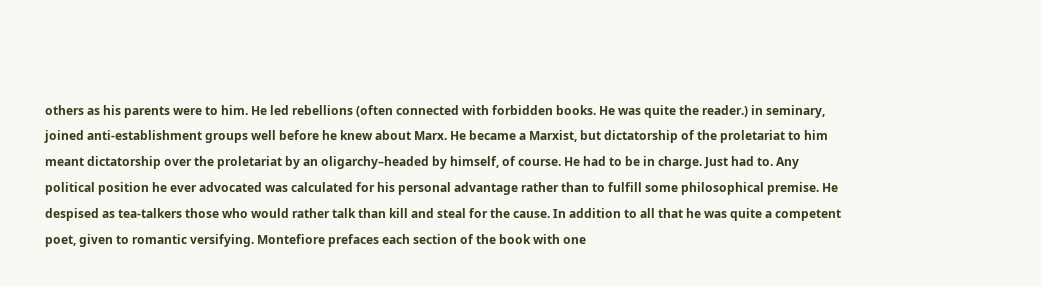others as his parents were to him. He led rebellions (often connected with forbidden books. He was quite the reader.) in seminary, joined anti-establishment groups well before he knew about Marx. He became a Marxist, but dictatorship of the proletariat to him meant dictatorship over the proletariat by an oligarchy–headed by himself, of course. He had to be in charge. Just had to. Any political position he ever advocated was calculated for his personal advantage rather than to fulfill some philosophical premise. He despised as tea-talkers those who would rather talk than kill and steal for the cause. In addition to all that he was quite a competent poet, given to romantic versifying. Montefiore prefaces each section of the book with one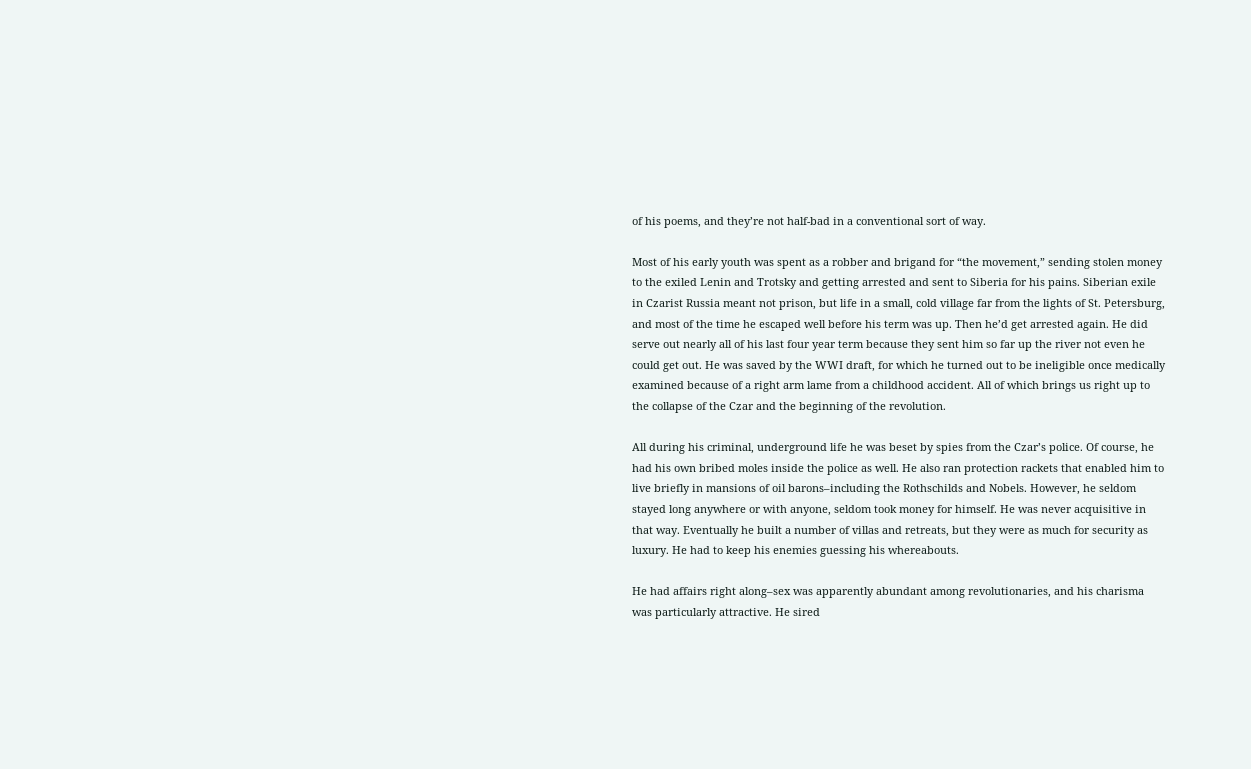of his poems, and they’re not half-bad in a conventional sort of way.

Most of his early youth was spent as a robber and brigand for “the movement,” sending stolen money to the exiled Lenin and Trotsky and getting arrested and sent to Siberia for his pains. Siberian exile in Czarist Russia meant not prison, but life in a small, cold village far from the lights of St. Petersburg,  and most of the time he escaped well before his term was up. Then he’d get arrested again. He did serve out nearly all of his last four year term because they sent him so far up the river not even he could get out. He was saved by the WWI draft, for which he turned out to be ineligible once medically examined because of a right arm lame from a childhood accident. All of which brings us right up to the collapse of the Czar and the beginning of the revolution.

All during his criminal, underground life he was beset by spies from the Czar’s police. Of course, he had his own bribed moles inside the police as well. He also ran protection rackets that enabled him to live briefly in mansions of oil barons–including the Rothschilds and Nobels. However, he seldom stayed long anywhere or with anyone, seldom took money for himself. He was never acquisitive in that way. Eventually he built a number of villas and retreats, but they were as much for security as luxury. He had to keep his enemies guessing his whereabouts.

He had affairs right along–sex was apparently abundant among revolutionaries, and his charisma was particularly attractive. He sired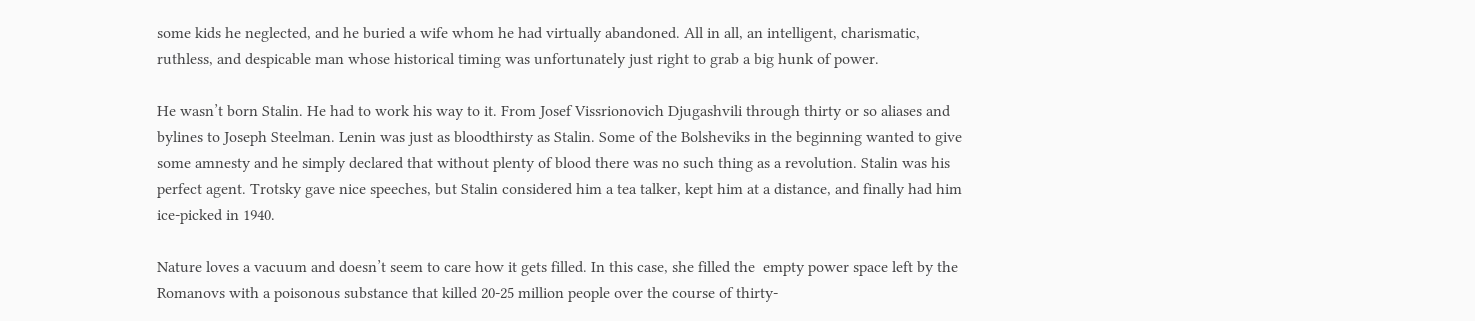some kids he neglected, and he buried a wife whom he had virtually abandoned. All in all, an intelligent, charismatic, ruthless, and despicable man whose historical timing was unfortunately just right to grab a big hunk of power.

He wasn’t born Stalin. He had to work his way to it. From Josef Vissrionovich Djugashvili through thirty or so aliases and bylines to Joseph Steelman. Lenin was just as bloodthirsty as Stalin. Some of the Bolsheviks in the beginning wanted to give some amnesty and he simply declared that without plenty of blood there was no such thing as a revolution. Stalin was his perfect agent. Trotsky gave nice speeches, but Stalin considered him a tea talker, kept him at a distance, and finally had him ice-picked in 1940.

Nature loves a vacuum and doesn’t seem to care how it gets filled. In this case, she filled the  empty power space left by the Romanovs with a poisonous substance that killed 20-25 million people over the course of thirty-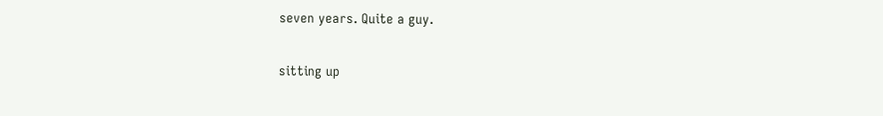seven years. Quite a guy.

sitting up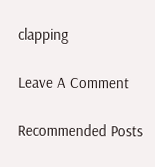clapping

Leave A Comment

Recommended Posts